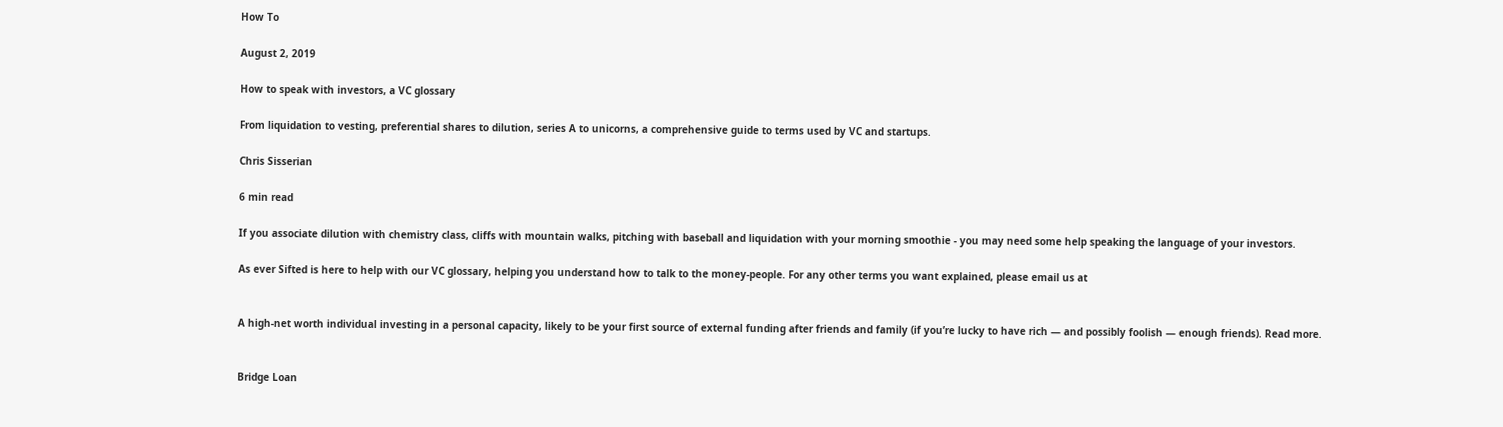How To

August 2, 2019

How to speak with investors, a VC glossary

From liquidation to vesting, preferential shares to dilution, series A to unicorns, a comprehensive guide to terms used by VC and startups.

Chris Sisserian

6 min read

If you associate dilution with chemistry class, cliffs with mountain walks, pitching with baseball and liquidation with your morning smoothie - you may need some help speaking the language of your investors.

As ever Sifted is here to help with our VC glossary, helping you understand how to talk to the money-people. For any other terms you want explained, please email us at


A high-net worth individual investing in a personal capacity, likely to be your first source of external funding after friends and family (if you’re lucky to have rich — and possibly foolish — enough friends). Read more.


Bridge Loan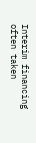Interim financing often taken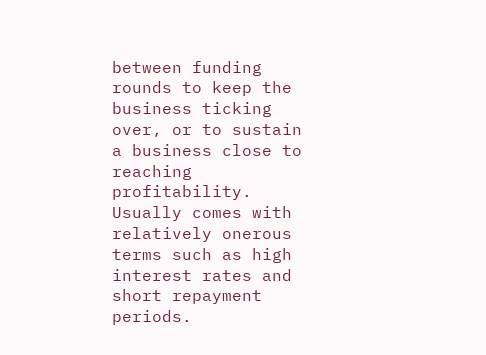between funding rounds to keep the business ticking over, or to sustain a business close to reaching profitability. Usually comes with relatively onerous terms such as high interest rates and short repayment periods.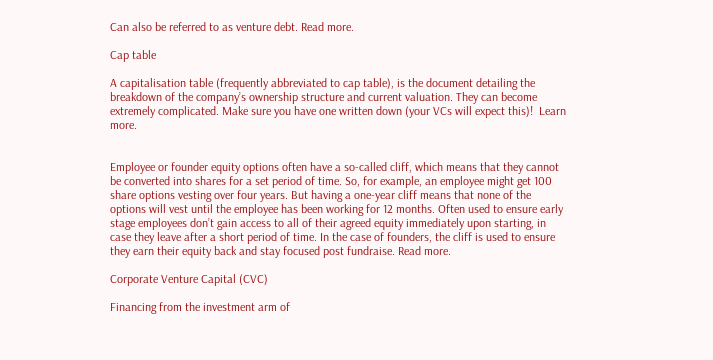Can also be referred to as venture debt. Read more.

Cap table

A capitalisation table (frequently abbreviated to cap table), is the document detailing the breakdown of the company’s ownership structure and current valuation. They can become extremely complicated. Make sure you have one written down (your VCs will expect this)!  Learn more.


Employee or founder equity options often have a so-called cliff, which means that they cannot be converted into shares for a set period of time. So, for example, an employee might get 100 share options vesting over four years. But having a one-year cliff means that none of the options will vest until the employee has been working for 12 months. Often used to ensure early stage employees don’t gain access to all of their agreed equity immediately upon starting, in case they leave after a short period of time. In the case of founders, the cliff is used to ensure they earn their equity back and stay focused post fundraise. Read more.

Corporate Venture Capital (CVC)

Financing from the investment arm of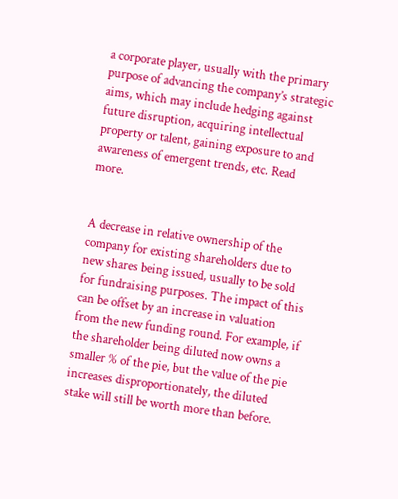a corporate player, usually with the primary purpose of advancing the company’s strategic aims, which may include hedging against future disruption, acquiring intellectual property or talent, gaining exposure to and awareness of emergent trends, etc. Read more.


A decrease in relative ownership of the company for existing shareholders due to new shares being issued, usually to be sold for fundraising purposes. The impact of this can be offset by an increase in valuation from the new funding round. For example, if the shareholder being diluted now owns a smaller % of the pie, but the value of the pie increases disproportionately, the diluted stake will still be worth more than before.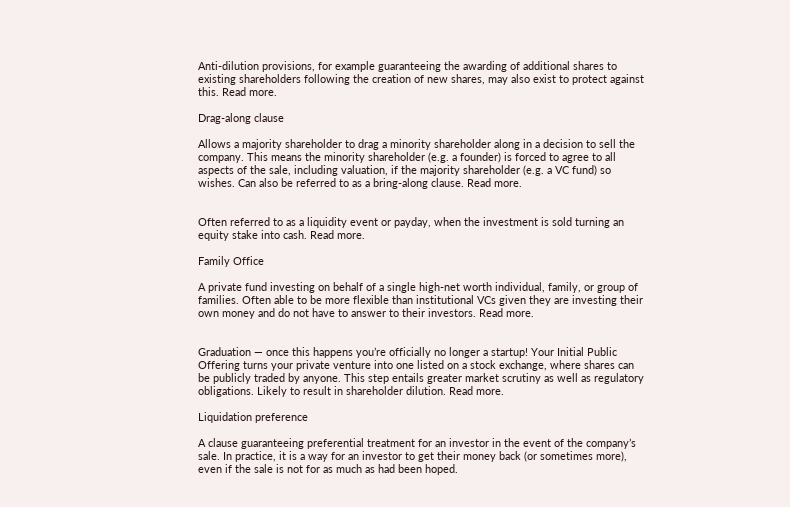Anti-dilution provisions, for example guaranteeing the awarding of additional shares to existing shareholders following the creation of new shares, may also exist to protect against this. Read more.

Drag-along clause

Allows a majority shareholder to drag a minority shareholder along in a decision to sell the company. This means the minority shareholder (e.g. a founder) is forced to agree to all aspects of the sale, including valuation, if the majority shareholder (e.g. a VC fund) so wishes. Can also be referred to as a bring-along clause. Read more.


Often referred to as a liquidity event or payday, when the investment is sold turning an equity stake into cash. Read more.

Family Office

A private fund investing on behalf of a single high-net worth individual, family, or group of families. Often able to be more flexible than institutional VCs given they are investing their own money and do not have to answer to their investors. Read more.


Graduation — once this happens you’re officially no longer a startup! Your Initial Public Offering turns your private venture into one listed on a stock exchange, where shares can be publicly traded by anyone. This step entails greater market scrutiny as well as regulatory obligations. Likely to result in shareholder dilution. Read more.

Liquidation preference

A clause guaranteeing preferential treatment for an investor in the event of the company’s sale. In practice, it is a way for an investor to get their money back (or sometimes more), even if the sale is not for as much as had been hoped.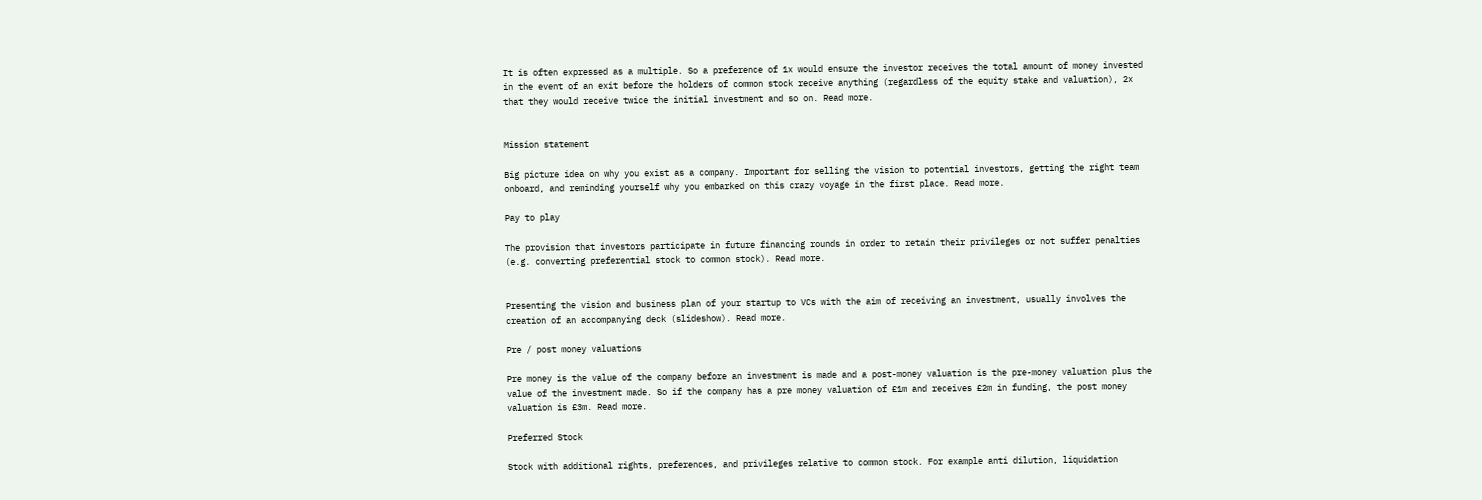It is often expressed as a multiple. So a preference of 1x would ensure the investor receives the total amount of money invested in the event of an exit before the holders of common stock receive anything (regardless of the equity stake and valuation), 2x that they would receive twice the initial investment and so on. Read more.


Mission statement

Big picture idea on why you exist as a company. Important for selling the vision to potential investors, getting the right team onboard, and reminding yourself why you embarked on this crazy voyage in the first place. Read more.

Pay to play

The provision that investors participate in future financing rounds in order to retain their privileges or not suffer penalties (e.g. converting preferential stock to common stock). Read more.


Presenting the vision and business plan of your startup to VCs with the aim of receiving an investment, usually involves the creation of an accompanying deck (slideshow). Read more.

Pre / post money valuations

Pre money is the value of the company before an investment is made and a post-money valuation is the pre-money valuation plus the value of the investment made. So if the company has a pre money valuation of £1m and receives £2m in funding, the post money valuation is £3m. Read more.

Preferred Stock

Stock with additional rights, preferences, and privileges relative to common stock. For example anti dilution, liquidation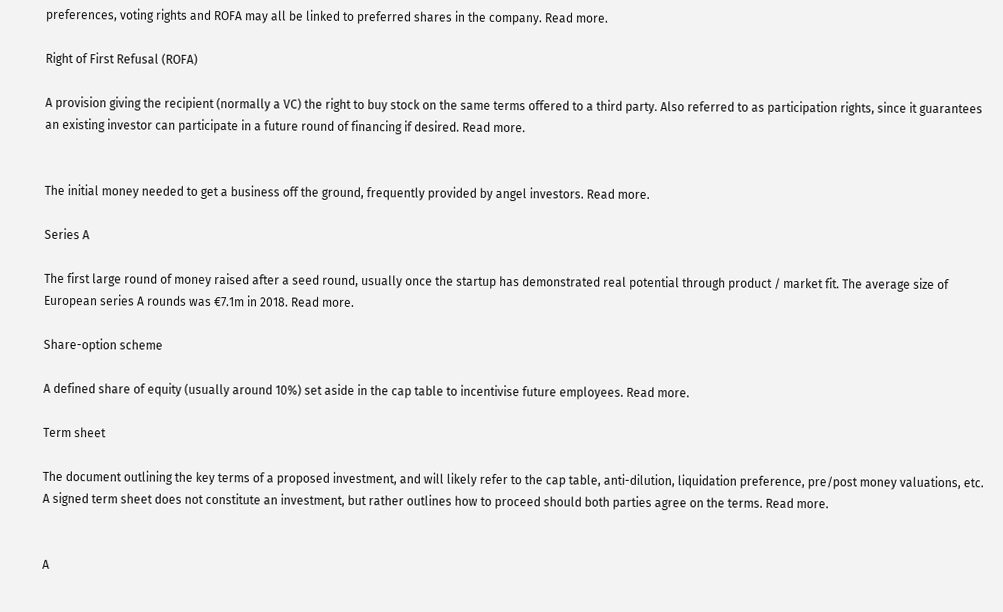preferences, voting rights and ROFA may all be linked to preferred shares in the company. Read more.

Right of First Refusal (ROFA)

A provision giving the recipient (normally a VC) the right to buy stock on the same terms offered to a third party. Also referred to as participation rights, since it guarantees an existing investor can participate in a future round of financing if desired. Read more.


The initial money needed to get a business off the ground, frequently provided by angel investors. Read more.

Series A

The first large round of money raised after a seed round, usually once the startup has demonstrated real potential through product / market fit. The average size of European series A rounds was €7.1m in 2018. Read more.

Share-option scheme

A defined share of equity (usually around 10%) set aside in the cap table to incentivise future employees. Read more.

Term sheet

The document outlining the key terms of a proposed investment, and will likely refer to the cap table, anti-dilution, liquidation preference, pre/post money valuations, etc. A signed term sheet does not constitute an investment, but rather outlines how to proceed should both parties agree on the terms. Read more.


A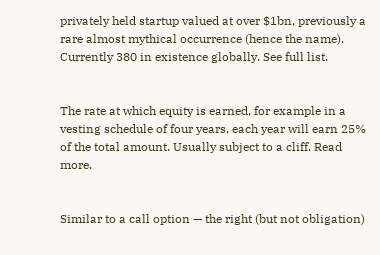privately held startup valued at over $1bn, previously a rare almost mythical occurrence (hence the name). Currently 380 in existence globally. See full list.


The rate at which equity is earned, for example in a vesting schedule of four years, each year will earn 25% of the total amount. Usually subject to a cliff. Read more.


Similar to a call option — the right (but not obligation)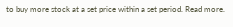to buy more stock at a set price within a set period. Read more.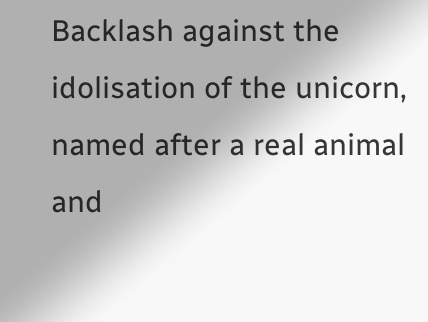Backlash against the idolisation of the unicorn, named after a real animal and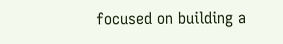focused on building a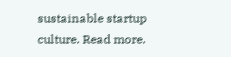sustainable startup culture. Read more.